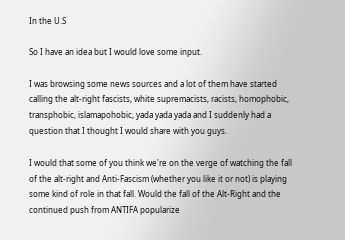In the U.S

So I have an idea but I would love some input.

I was browsing some news sources and a lot of them have started calling the alt-right fascists, white supremacists, racists, homophobic, transphobic, islamapohobic, yada yada yada and I suddenly had a question that I thought I would share with you guys.

I would that some of you think we're on the verge of watching the fall of the alt-right and Anti-Fascism (whether you like it or not) is playing some kind of role in that fall. Would the fall of the Alt-Right and the continued push from ANTIFA popularize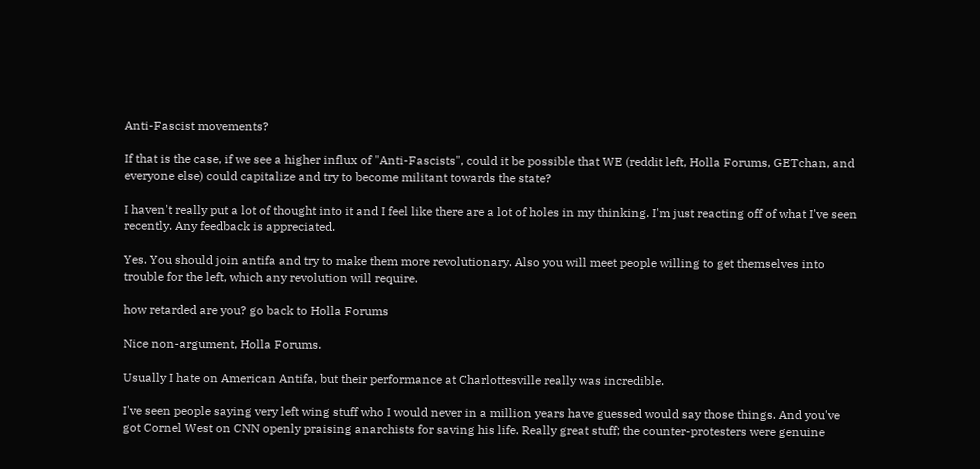Anti-Fascist movements?

If that is the case, if we see a higher influx of "Anti-Fascists", could it be possible that WE (reddit left, Holla Forums, GETchan, and everyone else) could capitalize and try to become militant towards the state?

I haven't really put a lot of thought into it and I feel like there are a lot of holes in my thinking. I'm just reacting off of what I've seen recently. Any feedback is appreciated.

Yes. You should join antifa and try to make them more revolutionary. Also you will meet people willing to get themselves into trouble for the left, which any revolution will require.

how retarded are you? go back to Holla Forums

Nice non-argument, Holla Forums.

Usually I hate on American Antifa, but their performance at Charlottesville really was incredible.

I've seen people saying very left wing stuff who I would never in a million years have guessed would say those things. And you've got Cornel West on CNN openly praising anarchists for saving his life. Really great stuff; the counter-protesters were genuine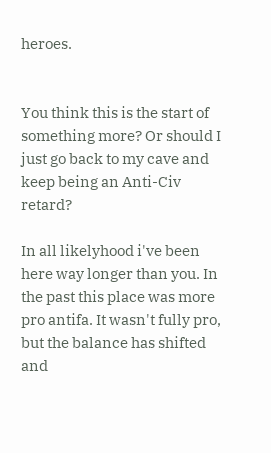heroes.


You think this is the start of something more? Or should I just go back to my cave and keep being an Anti-Civ retard?

In all likelyhood i've been here way longer than you. In the past this place was more pro antifa. It wasn't fully pro, but the balance has shifted and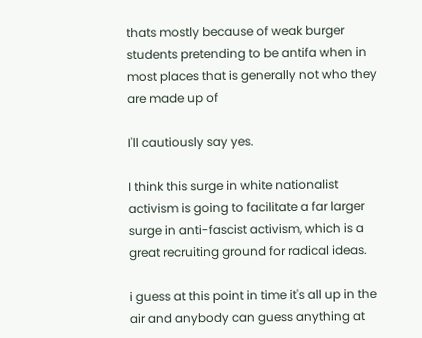thats mostly because of weak burger students pretending to be antifa when in most places that is generally not who they are made up of

I'll cautiously say yes.

I think this surge in white nationalist activism is going to facilitate a far larger surge in anti-fascist activism, which is a great recruiting ground for radical ideas.

i guess at this point in time it's all up in the air and anybody can guess anything at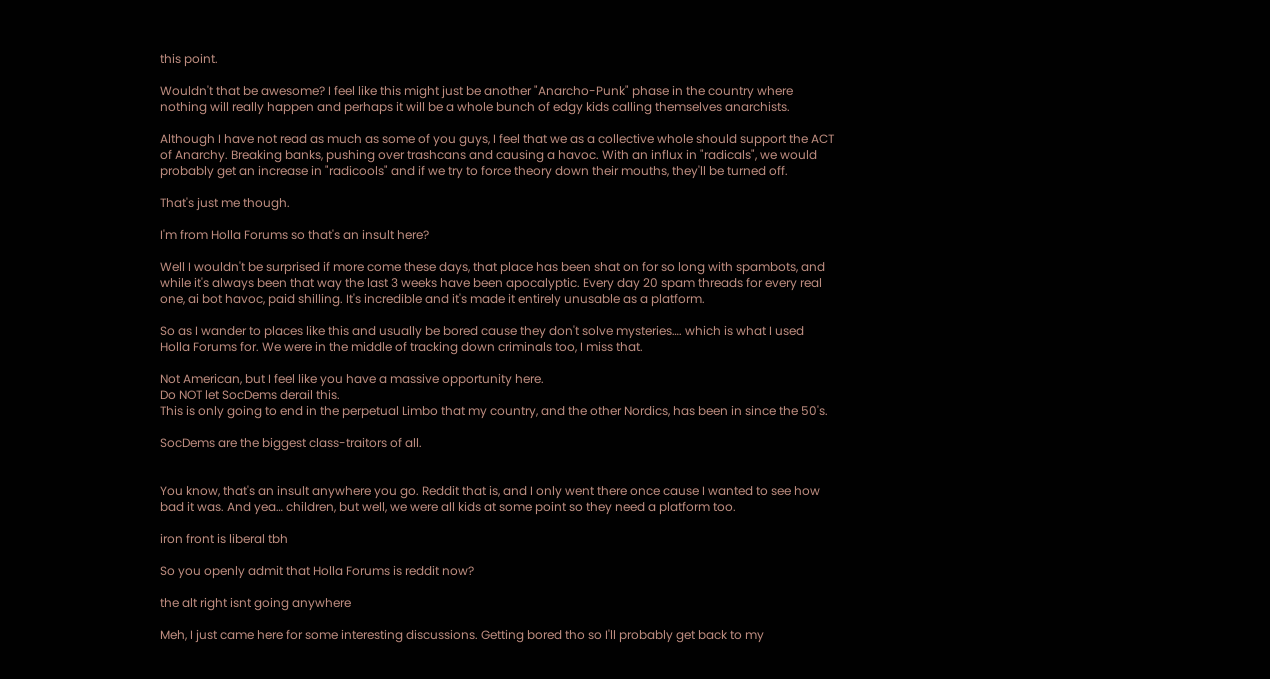this point.

Wouldn't that be awesome? I feel like this might just be another "Anarcho-Punk" phase in the country where nothing will really happen and perhaps it will be a whole bunch of edgy kids calling themselves anarchists.

Although I have not read as much as some of you guys, I feel that we as a collective whole should support the ACT of Anarchy. Breaking banks, pushing over trashcans and causing a havoc. With an influx in "radicals", we would probably get an increase in "radicools" and if we try to force theory down their mouths, they'll be turned off.

That's just me though.

I'm from Holla Forums so that's an insult here?

Well I wouldn't be surprised if more come these days, that place has been shat on for so long with spambots, and while it's always been that way the last 3 weeks have been apocalyptic. Every day 20 spam threads for every real one, ai bot havoc, paid shilling. It's incredible and it's made it entirely unusable as a platform.

So as I wander to places like this and usually be bored cause they don't solve mysteries…. which is what I used Holla Forums for. We were in the middle of tracking down criminals too, I miss that.

Not American, but I feel like you have a massive opportunity here.
Do NOT let SocDems derail this.
This is only going to end in the perpetual Limbo that my country, and the other Nordics, has been in since the 50's.

SocDems are the biggest class-traitors of all.


You know, that's an insult anywhere you go. Reddit that is, and I only went there once cause I wanted to see how bad it was. And yea… children, but well, we were all kids at some point so they need a platform too.

iron front is liberal tbh

So you openly admit that Holla Forums is reddit now?

the alt right isnt going anywhere

Meh, I just came here for some interesting discussions. Getting bored tho so I'll probably get back to my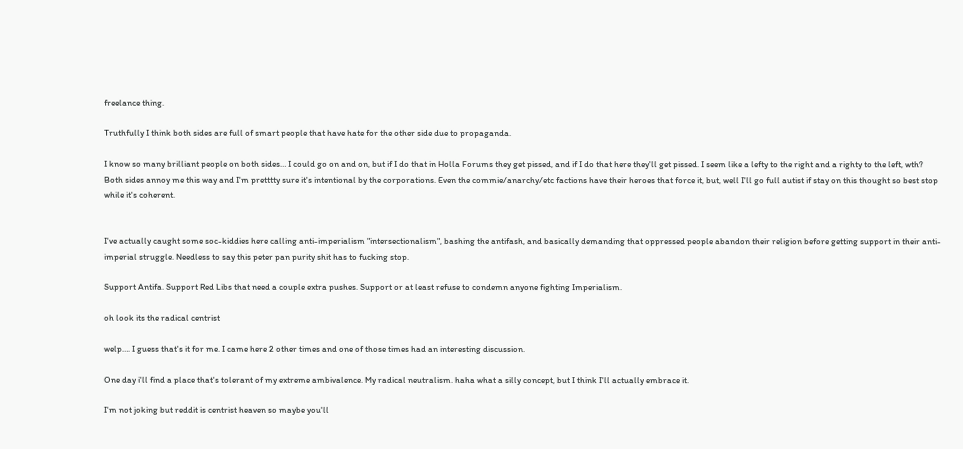freelance thing.

Truthfully I think both sides are full of smart people that have hate for the other side due to propaganda.

I know so many brilliant people on both sides… I could go on and on, but if I do that in Holla Forums they get pissed, and if I do that here they'll get pissed. I seem like a lefty to the right and a righty to the left, wth? Both sides annoy me this way and I'm pretttty sure it's intentional by the corporations. Even the commie/anarchy/etc factions have their heroes that force it, but, well I'll go full autist if stay on this thought so best stop while it's coherent.


I've actually caught some soc-kiddies here calling anti-imperialism "intersectionalism", bashing the antifash, and basically demanding that oppressed people abandon their religion before getting support in their anti-imperial struggle. Needless to say this peter pan purity shit has to fucking stop.

Support Antifa. Support Red Libs that need a couple extra pushes. Support or at least refuse to condemn anyone fighting Imperialism.

oh look its the radical centrist

welp…. I guess that's it for me. I came here 2 other times and one of those times had an interesting discussion.

One day i'll find a place that's tolerant of my extreme ambivalence. My radical neutralism. haha what a silly concept, but I think I'll actually embrace it.

I'm not joking but reddit is centrist heaven so maybe you'll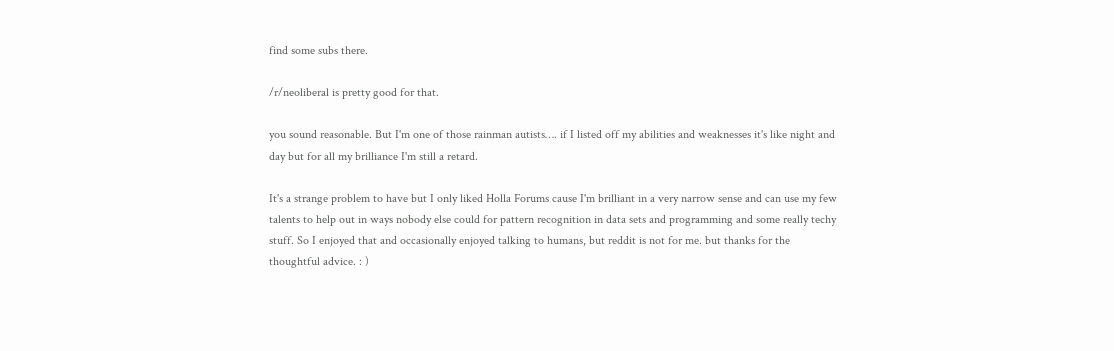find some subs there.

/r/neoliberal is pretty good for that.

you sound reasonable. But I'm one of those rainman autists…. if I listed off my abilities and weaknesses it's like night and day but for all my brilliance I'm still a retard.

It's a strange problem to have but I only liked Holla Forums cause I'm brilliant in a very narrow sense and can use my few talents to help out in ways nobody else could for pattern recognition in data sets and programming and some really techy stuff. So I enjoyed that and occasionally enjoyed talking to humans, but reddit is not for me. but thanks for the thoughtful advice. : )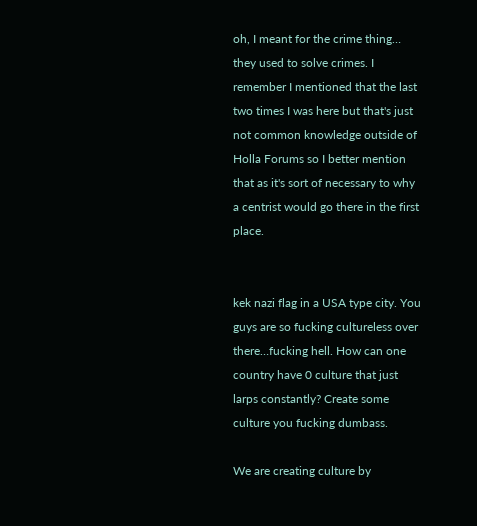oh, I meant for the crime thing… they used to solve crimes. I remember I mentioned that the last two times I was here but that's just not common knowledge outside of Holla Forums so I better mention that as it's sort of necessary to why a centrist would go there in the first place.


kek nazi flag in a USA type city. You guys are so fucking cultureless over there…fucking hell. How can one country have 0 culture that just larps constantly? Create some culture you fucking dumbass.

We are creating culture by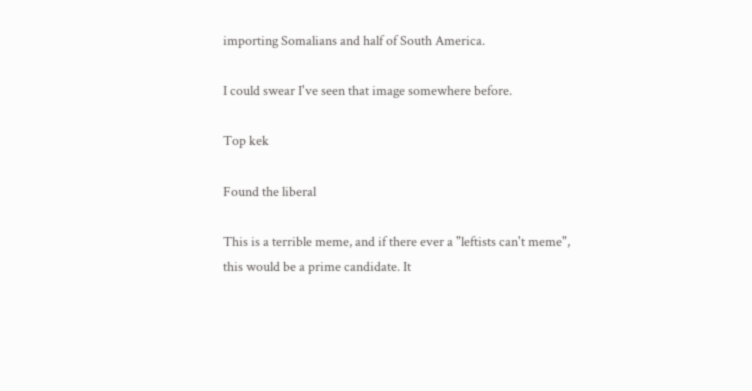importing Somalians and half of South America.

I could swear I've seen that image somewhere before.

Top kek

Found the liberal

This is a terrible meme, and if there ever a "leftists can't meme", this would be a prime candidate. It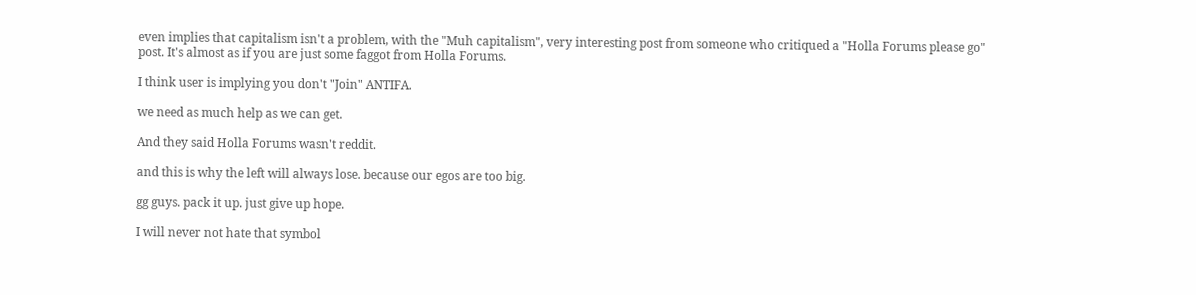even implies that capitalism isn't a problem, with the "Muh capitalism", very interesting post from someone who critiqued a "Holla Forums please go" post. It's almost as if you are just some faggot from Holla Forums.

I think user is implying you don't "Join" ANTIFA.

we need as much help as we can get.

And they said Holla Forums wasn't reddit.

and this is why the left will always lose. because our egos are too big.

gg guys. pack it up. just give up hope.

I will never not hate that symbol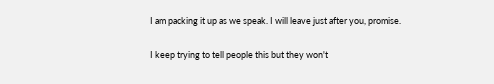I am packing it up as we speak. I will leave just after you, promise.

I keep trying to tell people this but they won't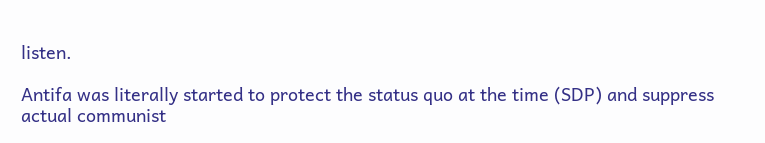listen.

Antifa was literally started to protect the status quo at the time (SDP) and suppress actual communist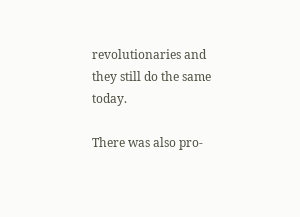revolutionaries and they still do the same today.

There was also pro-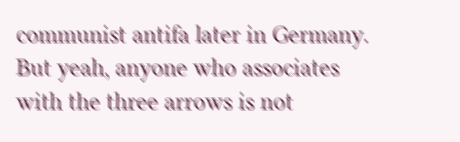communist antifa later in Germany. But yeah, anyone who associates with the three arrows is not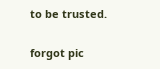to be trusted.

forgot pic